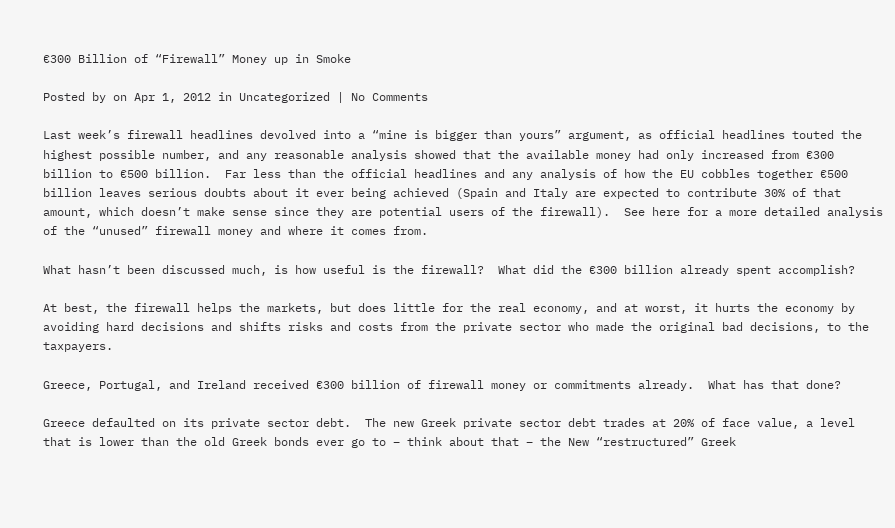€300 Billion of “Firewall” Money up in Smoke

Posted by on Apr 1, 2012 in Uncategorized | No Comments

Last week’s firewall headlines devolved into a “mine is bigger than yours” argument, as official headlines touted the highest possible number, and any reasonable analysis showed that the available money had only increased from €300 billion to €500 billion.  Far less than the official headlines and any analysis of how the EU cobbles together €500 billion leaves serious doubts about it ever being achieved (Spain and Italy are expected to contribute 30% of that amount, which doesn’t make sense since they are potential users of the firewall).  See here for a more detailed analysis of the “unused” firewall money and where it comes from.

What hasn’t been discussed much, is how useful is the firewall?  What did the €300 billion already spent accomplish?

At best, the firewall helps the markets, but does little for the real economy, and at worst, it hurts the economy by avoiding hard decisions and shifts risks and costs from the private sector who made the original bad decisions, to the taxpayers.

Greece, Portugal, and Ireland received €300 billion of firewall money or commitments already.  What has that done?

Greece defaulted on its private sector debt.  The new Greek private sector debt trades at 20% of face value, a level that is lower than the old Greek bonds ever go to – think about that – the New “restructured” Greek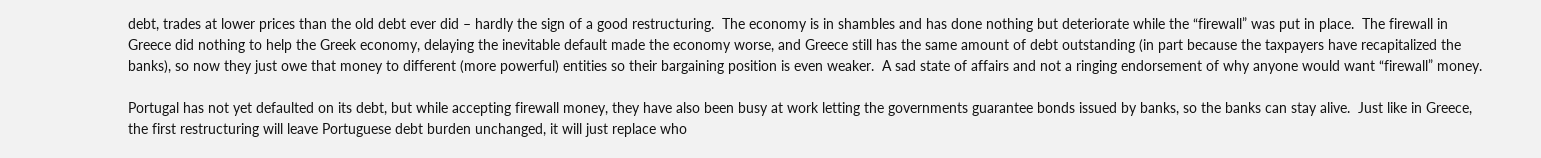debt, trades at lower prices than the old debt ever did – hardly the sign of a good restructuring.  The economy is in shambles and has done nothing but deteriorate while the “firewall” was put in place.  The firewall in Greece did nothing to help the Greek economy, delaying the inevitable default made the economy worse, and Greece still has the same amount of debt outstanding (in part because the taxpayers have recapitalized the banks), so now they just owe that money to different (more powerful) entities so their bargaining position is even weaker.  A sad state of affairs and not a ringing endorsement of why anyone would want “firewall” money.

Portugal has not yet defaulted on its debt, but while accepting firewall money, they have also been busy at work letting the governments guarantee bonds issued by banks, so the banks can stay alive.  Just like in Greece, the first restructuring will leave Portuguese debt burden unchanged, it will just replace who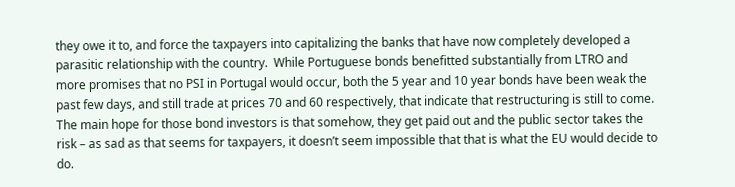they owe it to, and force the taxpayers into capitalizing the banks that have now completely developed a parasitic relationship with the country.  While Portuguese bonds benefitted substantially from LTRO and more promises that no PSI in Portugal would occur, both the 5 year and 10 year bonds have been weak the past few days, and still trade at prices 70 and 60 respectively, that indicate that restructuring is still to come.  The main hope for those bond investors is that somehow, they get paid out and the public sector takes the risk – as sad as that seems for taxpayers, it doesn’t seem impossible that that is what the EU would decide to do.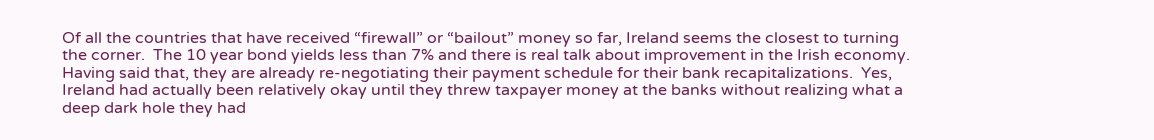Of all the countries that have received “firewall” or “bailout” money so far, Ireland seems the closest to turning the corner.  The 10 year bond yields less than 7% and there is real talk about improvement in the Irish economy.  Having said that, they are already re-negotiating their payment schedule for their bank recapitalizations.  Yes, Ireland had actually been relatively okay until they threw taxpayer money at the banks without realizing what a deep dark hole they had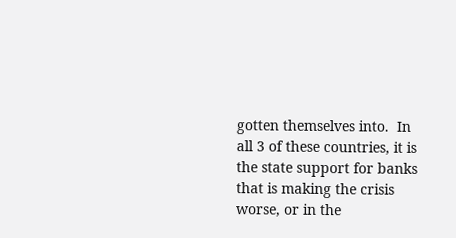gotten themselves into.  In all 3 of these countries, it is the state support for banks that is making the crisis worse, or in the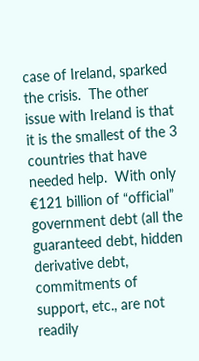case of Ireland, sparked the crisis.  The other issue with Ireland is that it is the smallest of the 3 countries that have needed help.  With only €121 billion of “official” government debt (all the guaranteed debt, hidden derivative debt, commitments of support, etc., are not readily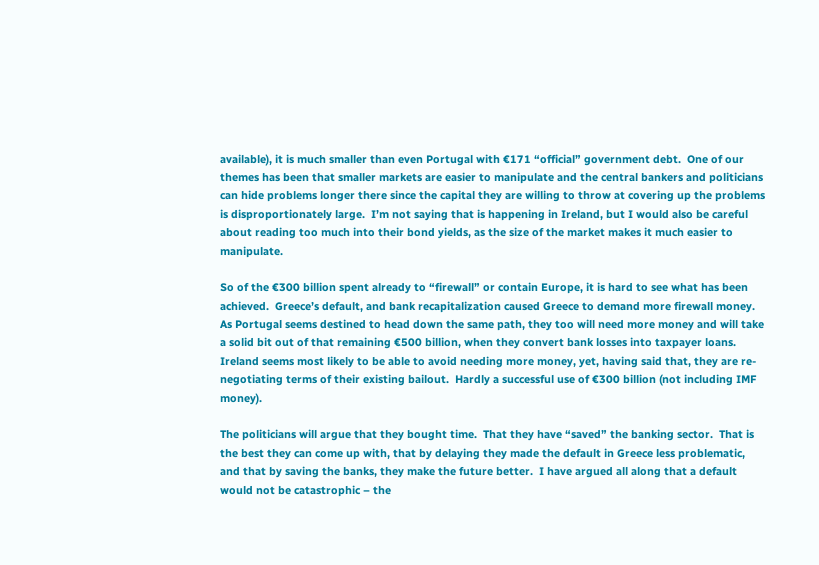available), it is much smaller than even Portugal with €171 “official” government debt.  One of our themes has been that smaller markets are easier to manipulate and the central bankers and politicians can hide problems longer there since the capital they are willing to throw at covering up the problems is disproportionately large.  I’m not saying that is happening in Ireland, but I would also be careful about reading too much into their bond yields, as the size of the market makes it much easier to manipulate.

So of the €300 billion spent already to “firewall” or contain Europe, it is hard to see what has been achieved.  Greece’s default, and bank recapitalization caused Greece to demand more firewall money.  As Portugal seems destined to head down the same path, they too will need more money and will take a solid bit out of that remaining €500 billion, when they convert bank losses into taxpayer loans.  Ireland seems most likely to be able to avoid needing more money, yet, having said that, they are re-negotiating terms of their existing bailout.  Hardly a successful use of €300 billion (not including IMF money).

The politicians will argue that they bought time.  That they have “saved” the banking sector.  That is the best they can come up with, that by delaying they made the default in Greece less problematic, and that by saving the banks, they make the future better.  I have argued all along that a default would not be catastrophic – the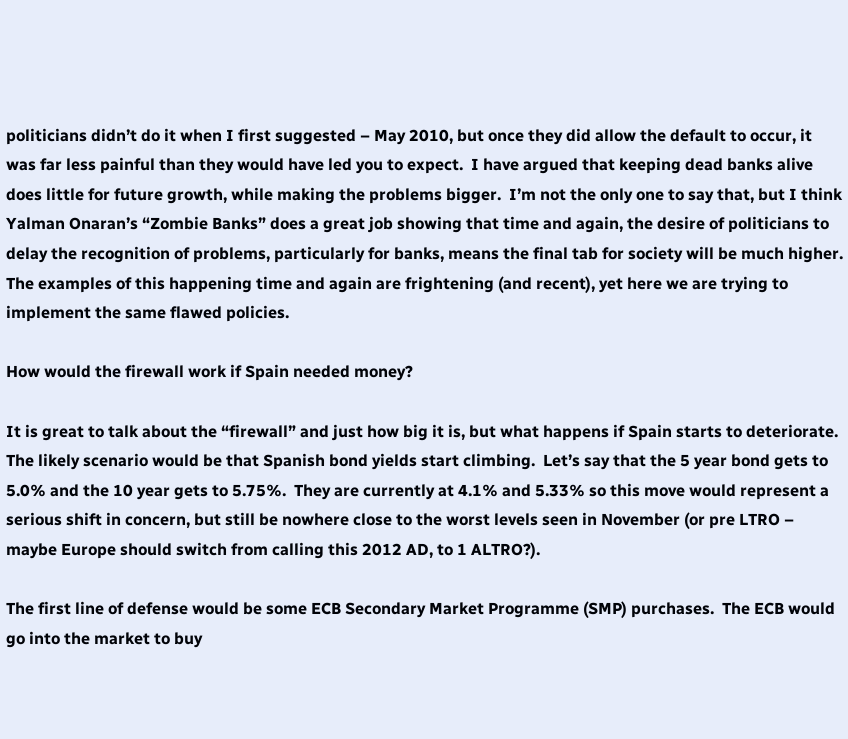politicians didn’t do it when I first suggested – May 2010, but once they did allow the default to occur, it was far less painful than they would have led you to expect.  I have argued that keeping dead banks alive does little for future growth, while making the problems bigger.  I’m not the only one to say that, but I think Yalman Onaran’s “Zombie Banks” does a great job showing that time and again, the desire of politicians to delay the recognition of problems, particularly for banks, means the final tab for society will be much higher.  The examples of this happening time and again are frightening (and recent), yet here we are trying to implement the same flawed policies.

How would the firewall work if Spain needed money?

It is great to talk about the “firewall” and just how big it is, but what happens if Spain starts to deteriorate.  The likely scenario would be that Spanish bond yields start climbing.  Let’s say that the 5 year bond gets to 5.0% and the 10 year gets to 5.75%.  They are currently at 4.1% and 5.33% so this move would represent a serious shift in concern, but still be nowhere close to the worst levels seen in November (or pre LTRO – maybe Europe should switch from calling this 2012 AD, to 1 ALTRO?).

The first line of defense would be some ECB Secondary Market Programme (SMP) purchases.  The ECB would go into the market to buy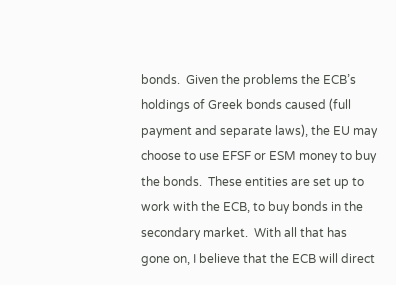bonds.  Given the problems the ECB’s holdings of Greek bonds caused (full payment and separate laws), the EU may choose to use EFSF or ESM money to buy the bonds.  These entities are set up to work with the ECB, to buy bonds in the secondary market.  With all that has gone on, I believe that the ECB will direct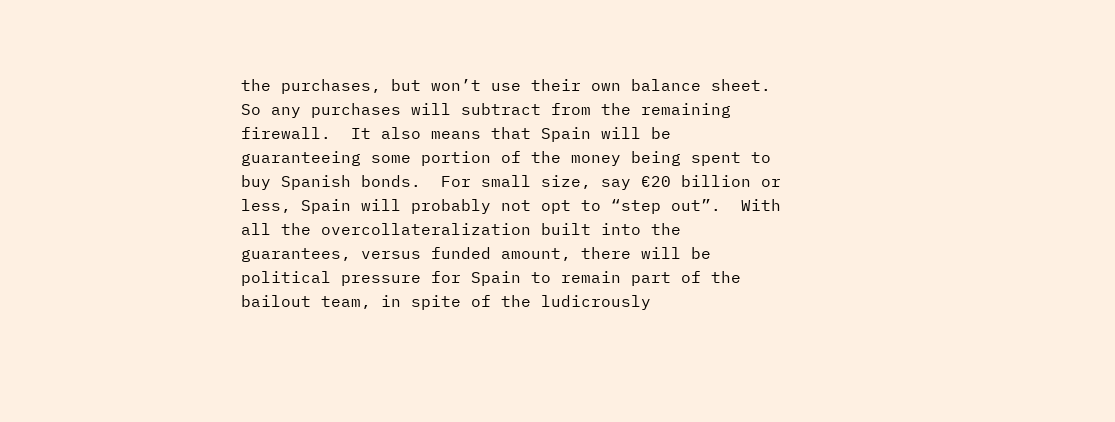the purchases, but won’t use their own balance sheet.  So any purchases will subtract from the remaining firewall.  It also means that Spain will be guaranteeing some portion of the money being spent to buy Spanish bonds.  For small size, say €20 billion or less, Spain will probably not opt to “step out”.  With all the overcollateralization built into the guarantees, versus funded amount, there will be political pressure for Spain to remain part of the bailout team, in spite of the ludicrously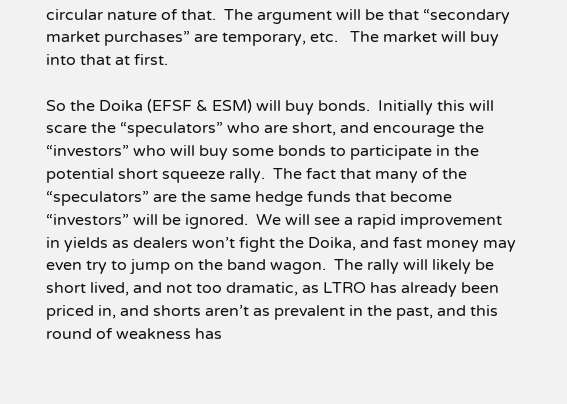circular nature of that.  The argument will be that “secondary market purchases” are temporary, etc.   The market will buy into that at first.

So the Doika (EFSF & ESM) will buy bonds.  Initially this will scare the “speculators” who are short, and encourage the “investors” who will buy some bonds to participate in the potential short squeeze rally.  The fact that many of the “speculators” are the same hedge funds that become “investors” will be ignored.  We will see a rapid improvement in yields as dealers won’t fight the Doika, and fast money may even try to jump on the band wagon.  The rally will likely be short lived, and not too dramatic, as LTRO has already been priced in, and shorts aren’t as prevalent in the past, and this round of weakness has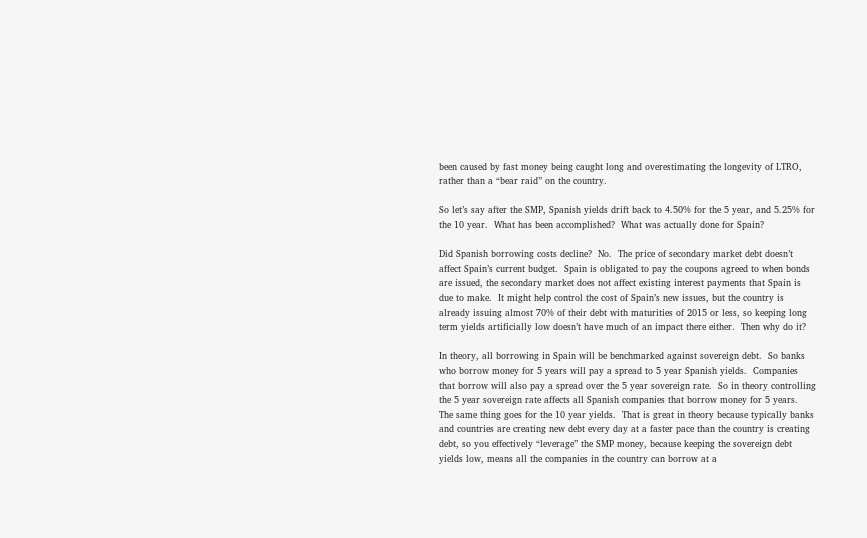been caused by fast money being caught long and overestimating the longevity of LTRO, rather than a “bear raid” on the country.

So let’s say after the SMP, Spanish yields drift back to 4.50% for the 5 year, and 5.25% for the 10 year.  What has been accomplished?  What was actually done for Spain?

Did Spanish borrowing costs decline?  No.  The price of secondary market debt doesn’t affect Spain’s current budget.  Spain is obligated to pay the coupons agreed to when bonds are issued, the secondary market does not affect existing interest payments that Spain is due to make.  It might help control the cost of Spain’s new issues, but the country is already issuing almost 70% of their debt with maturities of 2015 or less, so keeping long term yields artificially low doesn’t have much of an impact there either.  Then why do it?

In theory, all borrowing in Spain will be benchmarked against sovereign debt.  So banks who borrow money for 5 years will pay a spread to 5 year Spanish yields.  Companies that borrow will also pay a spread over the 5 year sovereign rate.  So in theory controlling the 5 year sovereign rate affects all Spanish companies that borrow money for 5 years.  The same thing goes for the 10 year yields.  That is great in theory because typically banks and countries are creating new debt every day at a faster pace than the country is creating debt, so you effectively “leverage” the SMP money, because keeping the sovereign debt yields low, means all the companies in the country can borrow at a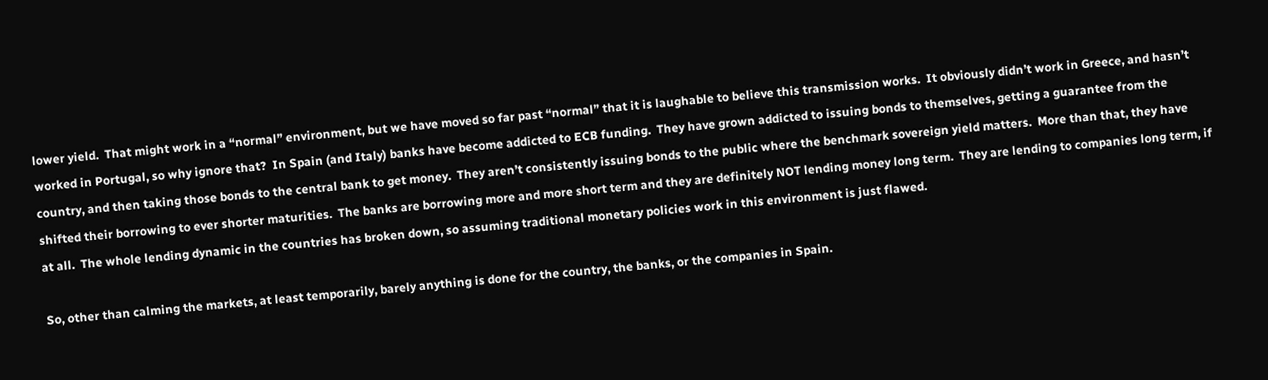lower yield.  That might work in a “normal” environment, but we have moved so far past “normal” that it is laughable to believe this transmission works.  It obviously didn’t work in Greece, and hasn’t worked in Portugal, so why ignore that?  In Spain (and Italy) banks have become addicted to ECB funding.  They have grown addicted to issuing bonds to themselves, getting a guarantee from the country, and then taking those bonds to the central bank to get money.  They aren’t consistently issuing bonds to the public where the benchmark sovereign yield matters.  More than that, they have shifted their borrowing to ever shorter maturities.  The banks are borrowing more and more short term and they are definitely NOT lending money long term.  They are lending to companies long term, if at all.  The whole lending dynamic in the countries has broken down, so assuming traditional monetary policies work in this environment is just flawed.

So, other than calming the markets, at least temporarily, barely anything is done for the country, the banks, or the companies in Spain.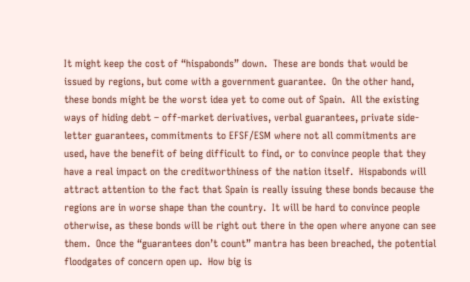It might keep the cost of “hispabonds” down.  These are bonds that would be issued by regions, but come with a government guarantee.  On the other hand, these bonds might be the worst idea yet to come out of Spain.  All the existing ways of hiding debt – off-market derivatives, verbal guarantees, private side-letter guarantees, commitments to EFSF/ESM where not all commitments are used, have the benefit of being difficult to find, or to convince people that they have a real impact on the creditworthiness of the nation itself.  Hispabonds will attract attention to the fact that Spain is really issuing these bonds because the regions are in worse shape than the country.  It will be hard to convince people otherwise, as these bonds will be right out there in the open where anyone can see them.  Once the “guarantees don’t count” mantra has been breached, the potential floodgates of concern open up.  How big is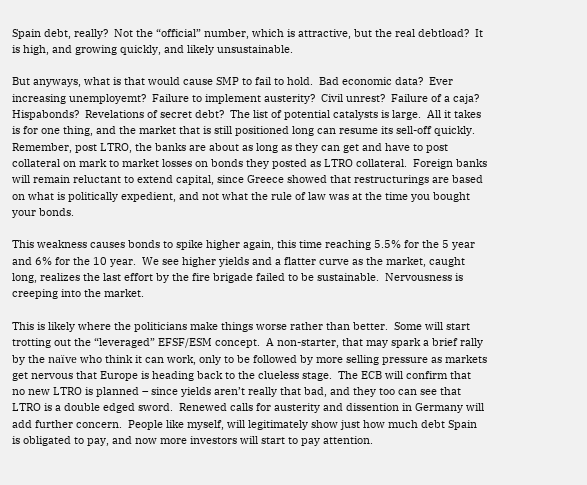Spain debt, really?  Not the “official” number, which is attractive, but the real debtload?  It is high, and growing quickly, and likely unsustainable.

But anyways, what is that would cause SMP to fail to hold.  Bad economic data?  Ever increasing unemployemt?  Failure to implement austerity?  Civil unrest?  Failure of a caja? Hispabonds?  Revelations of secret debt?  The list of potential catalysts is large.  All it takes is for one thing, and the market that is still positioned long can resume its sell-off quickly.  Remember, post LTRO, the banks are about as long as they can get and have to post collateral on mark to market losses on bonds they posted as LTRO collateral.  Foreign banks will remain reluctant to extend capital, since Greece showed that restructurings are based on what is politically expedient, and not what the rule of law was at the time you bought your bonds.

This weakness causes bonds to spike higher again, this time reaching 5.5% for the 5 year and 6% for the 10 year.  We see higher yields and a flatter curve as the market, caught long, realizes the last effort by the fire brigade failed to be sustainable.  Nervousness is creeping into the market.

This is likely where the politicians make things worse rather than better.  Some will start trotting out the “leveraged” EFSF/ESM concept.  A non-starter, that may spark a brief rally by the naïve who think it can work, only to be followed by more selling pressure as markets get nervous that Europe is heading back to the clueless stage.  The ECB will confirm that  no new LTRO is planned – since yields aren’t really that bad, and they too can see that LTRO is a double edged sword.  Renewed calls for austerity and dissention in Germany will add further concern.  People like myself, will legitimately show just how much debt Spain is obligated to pay, and now more investors will start to pay attention.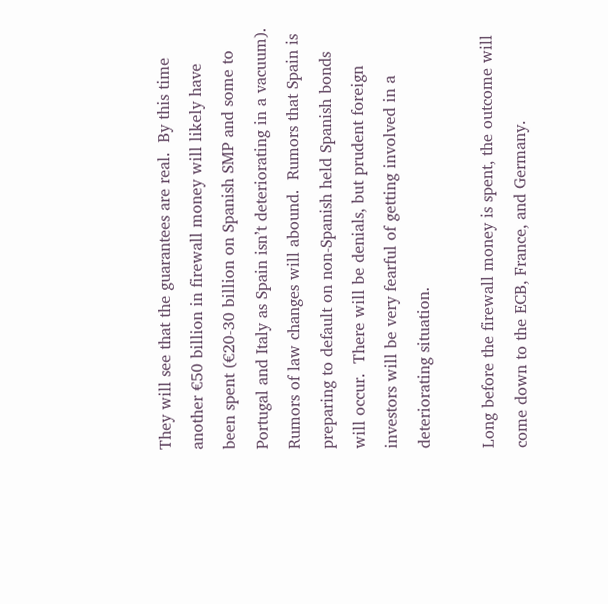They will see that the guarantees are real.  By this time another €50 billion in firewall money will likely have been spent (€20-30 billion on Spanish SMP and some to Portugal and Italy as Spain isn’t deteriorating in a vacuum).  Rumors of law changes will abound.  Rumors that Spain is preparing to default on non-Spanish held Spanish bonds will occur.  There will be denials, but prudent foreign investors will be very fearful of getting involved in a deteriorating situation.

Long before the firewall money is spent, the outcome will come down to the ECB, France, and Germany.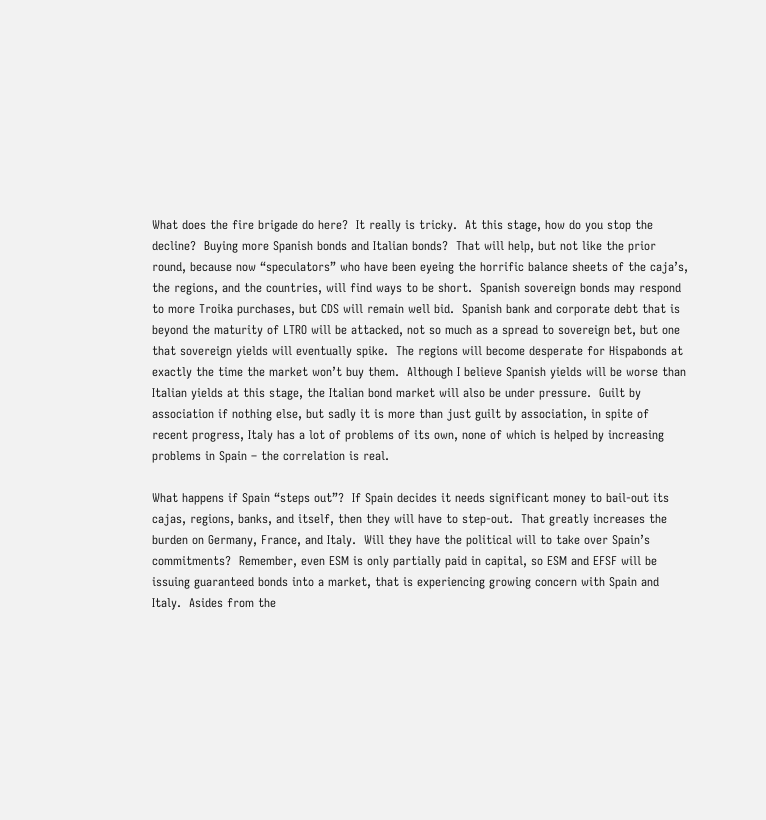What does the fire brigade do here?  It really is tricky.  At this stage, how do you stop the decline?  Buying more Spanish bonds and Italian bonds?  That will help, but not like the prior round, because now “speculators” who have been eyeing the horrific balance sheets of the caja’s, the regions, and the countries, will find ways to be short.  Spanish sovereign bonds may respond to more Troika purchases, but CDS will remain well bid.  Spanish bank and corporate debt that is beyond the maturity of LTRO will be attacked, not so much as a spread to sovereign bet, but one that sovereign yields will eventually spike.  The regions will become desperate for Hispabonds at exactly the time the market won’t buy them.  Although I believe Spanish yields will be worse than Italian yields at this stage, the Italian bond market will also be under pressure.  Guilt by association if nothing else, but sadly it is more than just guilt by association, in spite of recent progress, Italy has a lot of problems of its own, none of which is helped by increasing problems in Spain – the correlation is real.

What happens if Spain “steps out”?  If Spain decides it needs significant money to bail-out its cajas, regions, banks, and itself, then they will have to step-out.  That greatly increases the burden on Germany, France, and Italy.  Will they have the political will to take over Spain’s commitments?  Remember, even ESM is only partially paid in capital, so ESM and EFSF will be issuing guaranteed bonds into a market, that is experiencing growing concern with Spain and Italy.  Asides from the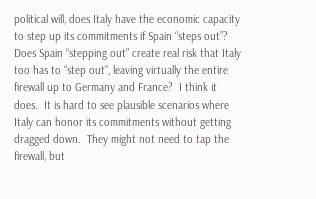political will, does Italy have the economic capacity to step up its commitments if Spain “steps out”?  Does Spain “stepping out” create real risk that Italy too has to “step out”, leaving virtually the entire firewall up to Germany and France?  I think it does.  It is hard to see plausible scenarios where Italy can honor its commitments without getting dragged down.  They might not need to tap the firewall, but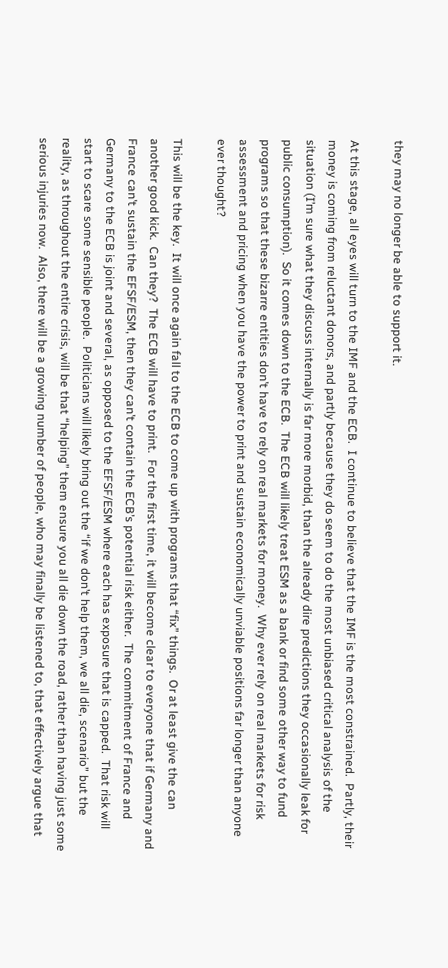they may no longer be able to support it.

At this stage, all eyes will turn to the IMF and the ECB.  I continue to believe that the IMF is the most constrained.  Partly, their money is coming from reluctant donors, and partly because they do seem to do the most unbiased critical analysis of the situation (I’m sure what they discuss internally is far more morbid, than the already dire predictions they occasionally leak for public consumption).  So it comes down to the ECB.  The ECB will likely treat ESM as a bank or find some other way to fund programs so that these bizarre entities don’t have to rely on real markets for money.  Why ever rely on real markets for risk assessment and pricing when you have the power to print and sustain economically unviable positions far longer than anyone ever thought?

This will be the key.  It will once again fall to the ECB to come up with programs that “fix” things.  Or at least give the can another good kick.  Can they?  The ECB will have to print.  For the first time, it will become clear to everyone that if Germany and France can’t sustain the EFSF/ESM, then they can’t contain the ECB’s potential risk either.  The commitment of France and Germany to the ECB is joint and several, as opposed to the EFSF/ESM where each has exposure that is capped.  That risk will start to scare some sensible people.  Politicians will likely bring out the “if we don’t help them, we all die, scenario” but the reality, as throughout the entire crisis, will be that “helping” them ensure you all die down the road, rather than having just some serious injuries now.  Also, there will be a growing number of people, who may finally be listened to, that effectively argue that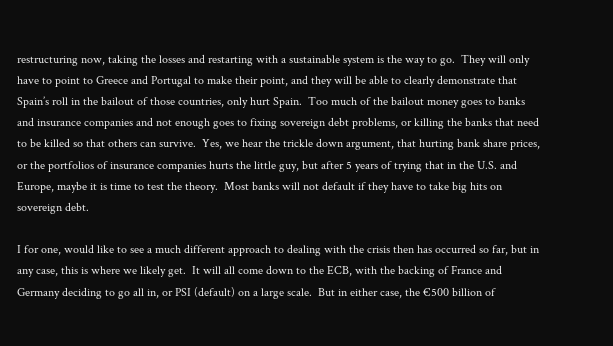restructuring now, taking the losses and restarting with a sustainable system is the way to go.  They will only have to point to Greece and Portugal to make their point, and they will be able to clearly demonstrate that Spain’s roll in the bailout of those countries, only hurt Spain.  Too much of the bailout money goes to banks and insurance companies and not enough goes to fixing sovereign debt problems, or killing the banks that need to be killed so that others can survive.  Yes, we hear the trickle down argument, that hurting bank share prices, or the portfolios of insurance companies hurts the little guy, but after 5 years of trying that in the U.S. and Europe, maybe it is time to test the theory.  Most banks will not default if they have to take big hits on sovereign debt.

I for one, would like to see a much different approach to dealing with the crisis then has occurred so far, but in any case, this is where we likely get.  It will all come down to the ECB, with the backing of France and Germany deciding to go all in, or PSI (default) on a large scale.  But in either case, the €500 billion of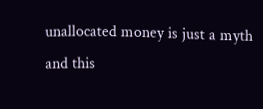unallocated money is just a myth and this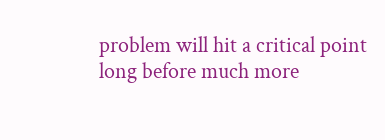problem will hit a critical point long before much more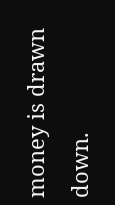money is drawn down.